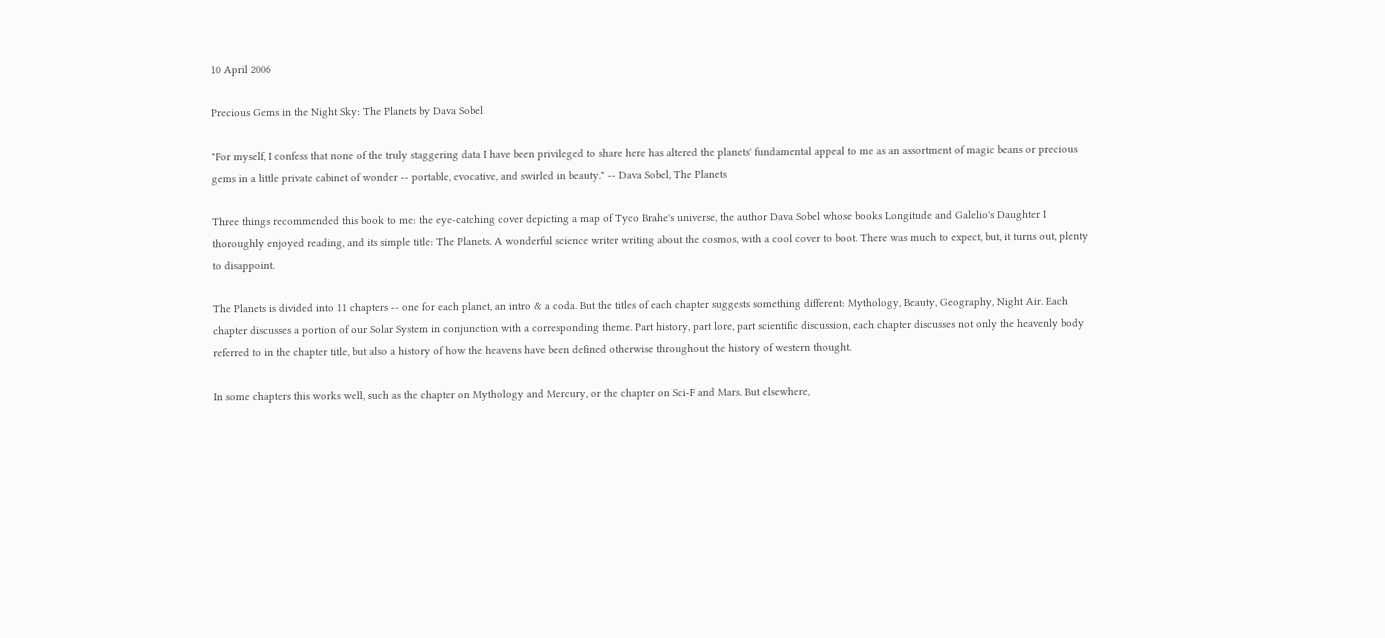10 April 2006

Precious Gems in the Night Sky: The Planets by Dava Sobel

"For myself, I confess that none of the truly staggering data I have been privileged to share here has altered the planets' fundamental appeal to me as an assortment of magic beans or precious gems in a little private cabinet of wonder -- portable, evocative, and swirled in beauty." -- Dava Sobel, The Planets

Three things recommended this book to me: the eye-catching cover depicting a map of Tyco Brahe's universe, the author Dava Sobel whose books Longitude and Galelio's Daughter I thoroughly enjoyed reading, and its simple title: The Planets. A wonderful science writer writing about the cosmos, with a cool cover to boot. There was much to expect, but, it turns out, plenty to disappoint.

The Planets is divided into 11 chapters -- one for each planet, an intro & a coda. But the titles of each chapter suggests something different: Mythology, Beauty, Geography, Night Air. Each chapter discusses a portion of our Solar System in conjunction with a corresponding theme. Part history, part lore, part scientific discussion, each chapter discusses not only the heavenly body referred to in the chapter title, but also a history of how the heavens have been defined otherwise throughout the history of western thought.

In some chapters this works well, such as the chapter on Mythology and Mercury, or the chapter on Sci-F and Mars. But elsewhere,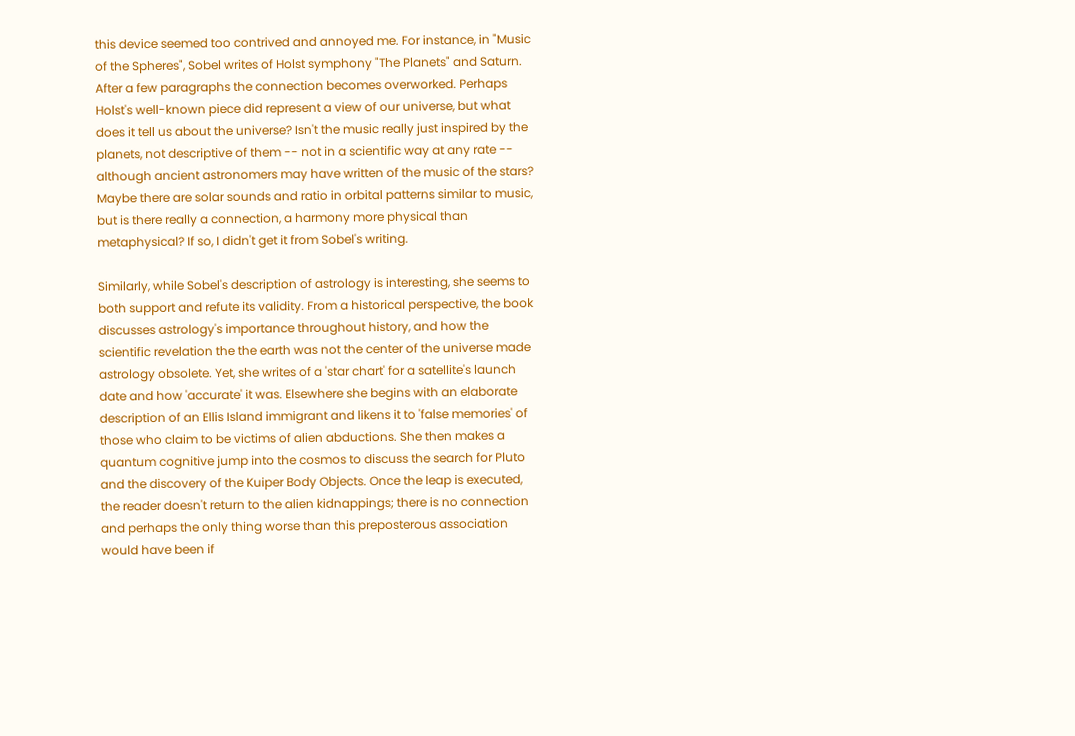this device seemed too contrived and annoyed me. For instance, in "Music of the Spheres", Sobel writes of Holst symphony "The Planets" and Saturn. After a few paragraphs the connection becomes overworked. Perhaps Holst's well-known piece did represent a view of our universe, but what does it tell us about the universe? Isn't the music really just inspired by the planets, not descriptive of them -- not in a scientific way at any rate -- although ancient astronomers may have written of the music of the stars? Maybe there are solar sounds and ratio in orbital patterns similar to music, but is there really a connection, a harmony more physical than metaphysical? If so, I didn't get it from Sobel's writing.

Similarly, while Sobel's description of astrology is interesting, she seems to both support and refute its validity. From a historical perspective, the book discusses astrology's importance throughout history, and how the scientific revelation the the earth was not the center of the universe made astrology obsolete. Yet, she writes of a 'star chart' for a satellite's launch date and how 'accurate' it was. Elsewhere she begins with an elaborate description of an Ellis Island immigrant and likens it to 'false memories' of those who claim to be victims of alien abductions. She then makes a quantum cognitive jump into the cosmos to discuss the search for Pluto and the discovery of the Kuiper Body Objects. Once the leap is executed, the reader doesn't return to the alien kidnappings; there is no connection and perhaps the only thing worse than this preposterous association would have been if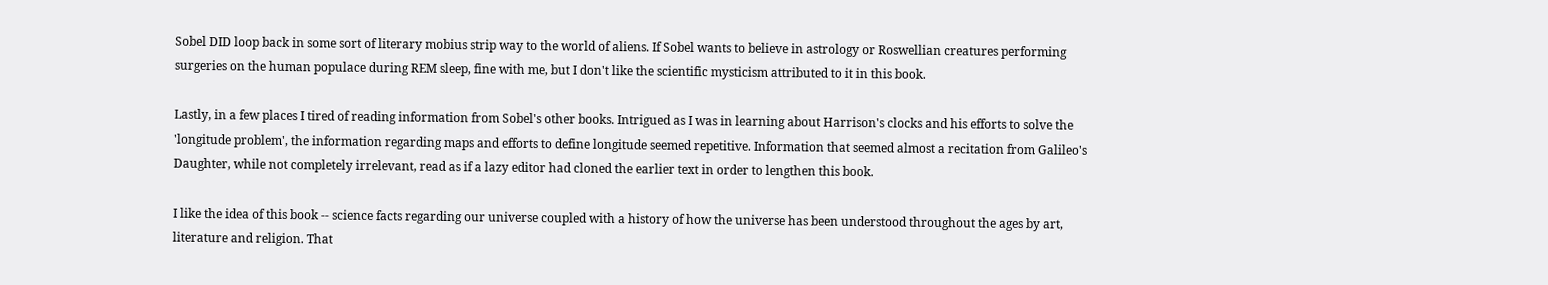Sobel DID loop back in some sort of literary mobius strip way to the world of aliens. If Sobel wants to believe in astrology or Roswellian creatures performing surgeries on the human populace during REM sleep, fine with me, but I don't like the scientific mysticism attributed to it in this book.

Lastly, in a few places I tired of reading information from Sobel's other books. Intrigued as I was in learning about Harrison's clocks and his efforts to solve the 'longitude problem', the information regarding maps and efforts to define longitude seemed repetitive. Information that seemed almost a recitation from Galileo's Daughter, while not completely irrelevant, read as if a lazy editor had cloned the earlier text in order to lengthen this book.

I like the idea of this book -- science facts regarding our universe coupled with a history of how the universe has been understood throughout the ages by art, literature and religion. That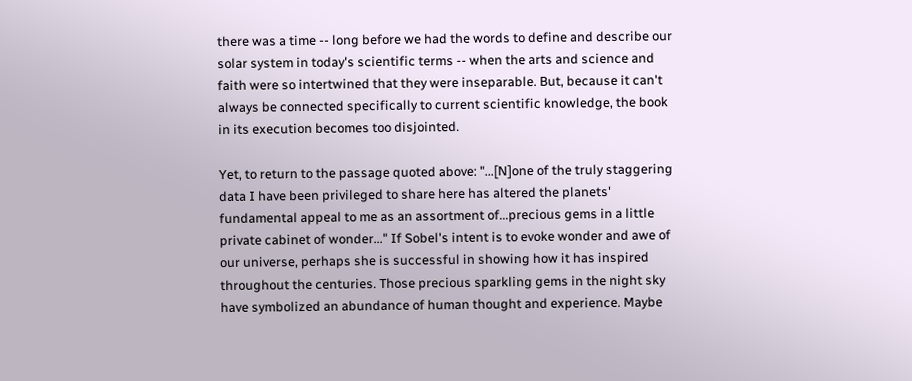there was a time -- long before we had the words to define and describe our solar system in today's scientific terms -- when the arts and science and faith were so intertwined that they were inseparable. But, because it can't always be connected specifically to current scientific knowledge, the book in its execution becomes too disjointed.

Yet, to return to the passage quoted above: "...[N]one of the truly staggering data I have been privileged to share here has altered the planets' fundamental appeal to me as an assortment of...precious gems in a little private cabinet of wonder..." If Sobel's intent is to evoke wonder and awe of our universe, perhaps she is successful in showing how it has inspired throughout the centuries. Those precious sparkling gems in the night sky have symbolized an abundance of human thought and experience. Maybe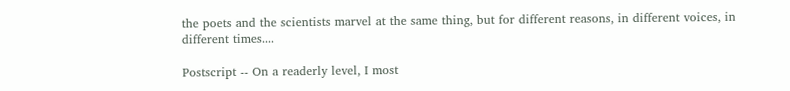the poets and the scientists marvel at the same thing, but for different reasons, in different voices, in different times....

Postscript -- On a readerly level, I most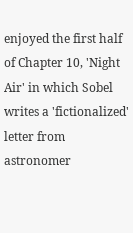enjoyed the first half of Chapter 10, 'Night Air' in which Sobel writes a 'fictionalized' letter from astronomer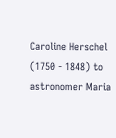Caroline Herschel (1750 - 1848) to astronomer Maria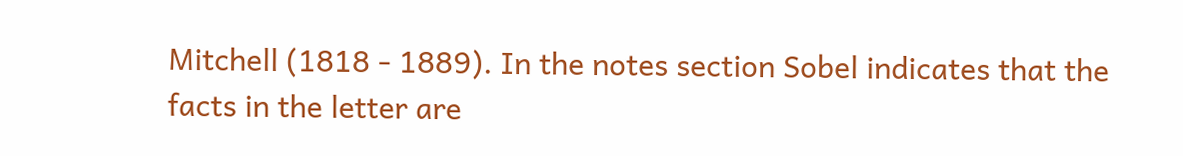Mitchell (1818 - 1889). In the notes section Sobel indicates that the facts in the letter are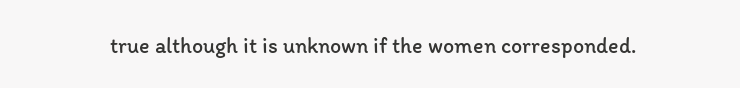true although it is unknown if the women corresponded.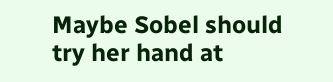Maybe Sobel should try her hand at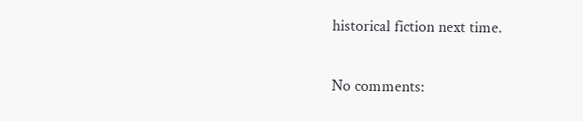historical fiction next time.

No comments: